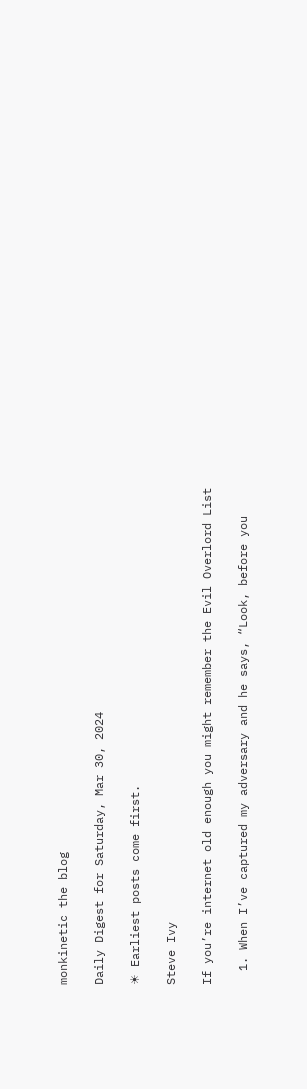monkinetic the blog

Daily Digest for Saturday, Mar 30, 2024

☀ Earliest posts come first.

Steve Ivy

If you’re internet old enough you might remember the Evil Overlord List

  1. When I’ve captured my adversary and he says, “Look, before you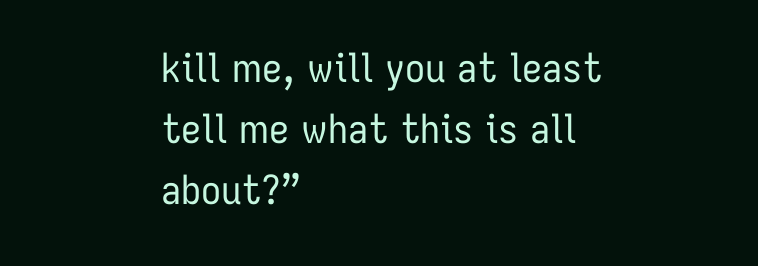kill me, will you at least tell me what this is all about?”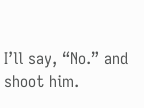I’ll say, “No.” and shoot him.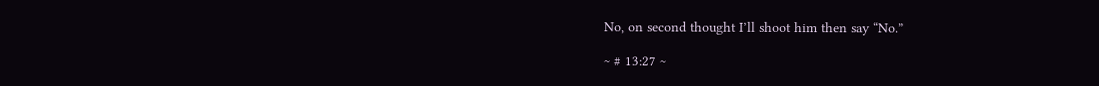No, on second thought I’ll shoot him then say “No.”

~ # 13:27 ~